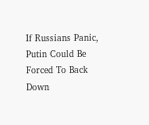If Russians Panic, Putin Could Be Forced To Back Down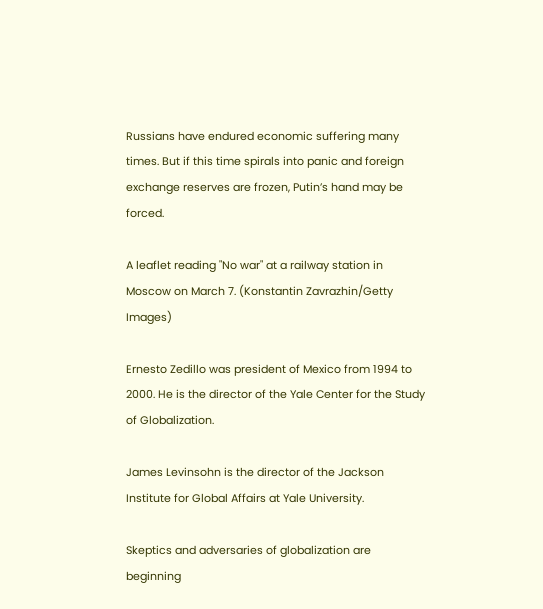Russians have endured economic suffering many times. But if this time spirals into panic and foreign exchange reserves are frozen, Putin’s hand may be forced.

A leaflet reading "No war" at a railway station in Moscow on March 7. (Konstantin Zavrazhin/Getty Images)

Ernesto Zedillo was president of Mexico from 1994 to 2000. He is the director of the Yale Center for the Study of Globalization.

James Levinsohn is the director of the Jackson Institute for Global Affairs at Yale University.

Skeptics and adversaries of globalization are beginning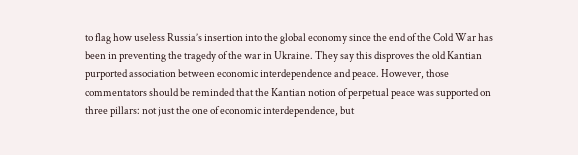to flag how useless Russia’s insertion into the global economy since the end of the Cold War has been in preventing the tragedy of the war in Ukraine. They say this disproves the old Kantian purported association between economic interdependence and peace. However, those commentators should be reminded that the Kantian notion of perpetual peace was supported on three pillars: not just the one of economic interdependence, but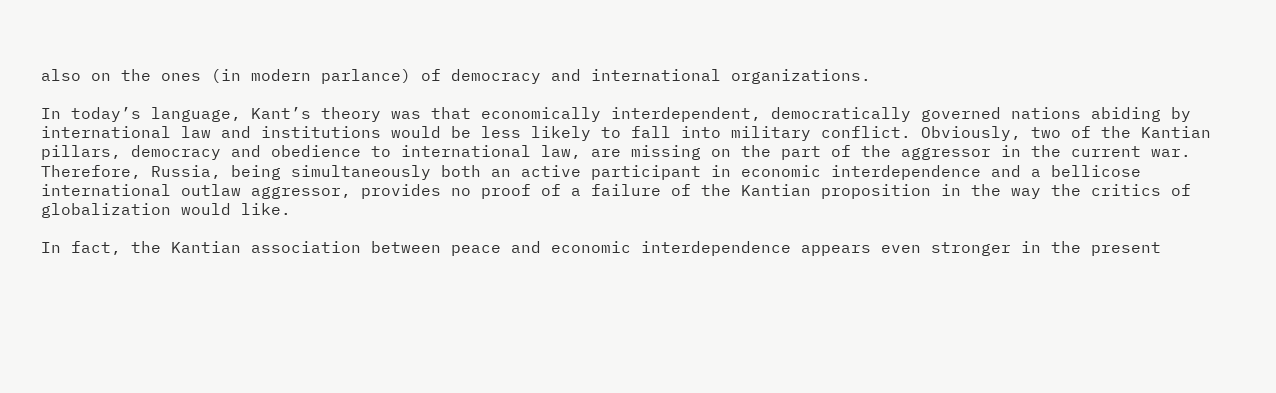also on the ones (in modern parlance) of democracy and international organizations.

In today’s language, Kant’s theory was that economically interdependent, democratically governed nations abiding by international law and institutions would be less likely to fall into military conflict. Obviously, two of the Kantian pillars, democracy and obedience to international law, are missing on the part of the aggressor in the current war. Therefore, Russia, being simultaneously both an active participant in economic interdependence and a bellicose international outlaw aggressor, provides no proof of a failure of the Kantian proposition in the way the critics of globalization would like.

In fact, the Kantian association between peace and economic interdependence appears even stronger in the present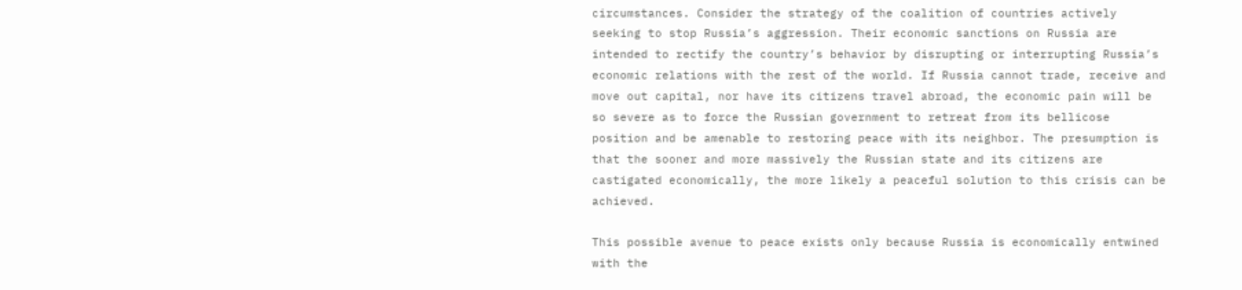circumstances. Consider the strategy of the coalition of countries actively seeking to stop Russia’s aggression. Their economic sanctions on Russia are intended to rectify the country’s behavior by disrupting or interrupting Russia’s economic relations with the rest of the world. If Russia cannot trade, receive and move out capital, nor have its citizens travel abroad, the economic pain will be so severe as to force the Russian government to retreat from its bellicose position and be amenable to restoring peace with its neighbor. The presumption is that the sooner and more massively the Russian state and its citizens are castigated economically, the more likely a peaceful solution to this crisis can be achieved.

This possible avenue to peace exists only because Russia is economically entwined with the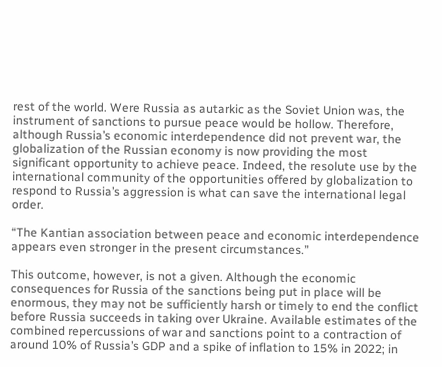rest of the world. Were Russia as autarkic as the Soviet Union was, the instrument of sanctions to pursue peace would be hollow. Therefore, although Russia’s economic interdependence did not prevent war, the globalization of the Russian economy is now providing the most significant opportunity to achieve peace. Indeed, the resolute use by the international community of the opportunities offered by globalization to respond to Russia’s aggression is what can save the international legal order.

“The Kantian association between peace and economic interdependence appears even stronger in the present circumstances.”

This outcome, however, is not a given. Although the economic consequences for Russia of the sanctions being put in place will be enormous, they may not be sufficiently harsh or timely to end the conflict before Russia succeeds in taking over Ukraine. Available estimates of the combined repercussions of war and sanctions point to a contraction of around 10% of Russia’s GDP and a spike of inflation to 15% in 2022; in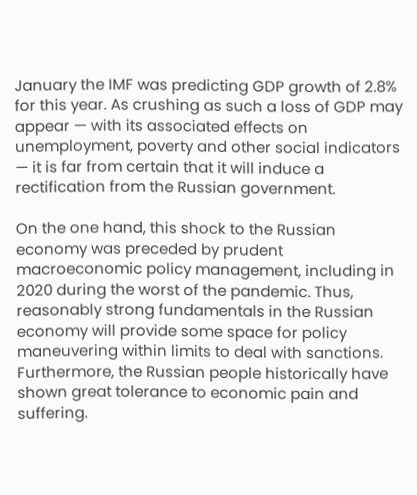January the IMF was predicting GDP growth of 2.8% for this year. As crushing as such a loss of GDP may appear — with its associated effects on unemployment, poverty and other social indicators — it is far from certain that it will induce a rectification from the Russian government.

On the one hand, this shock to the Russian economy was preceded by prudent macroeconomic policy management, including in 2020 during the worst of the pandemic. Thus, reasonably strong fundamentals in the Russian economy will provide some space for policy maneuvering within limits to deal with sanctions. Furthermore, the Russian people historically have shown great tolerance to economic pain and suffering.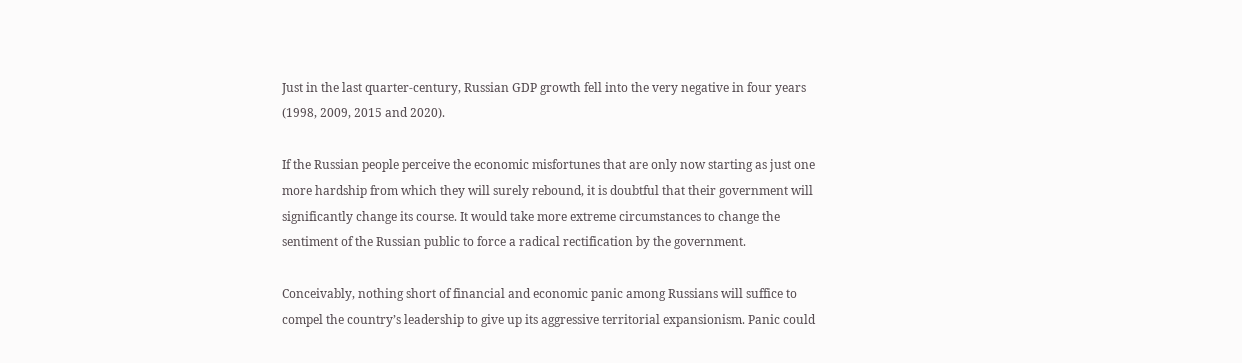Just in the last quarter-century, Russian GDP growth fell into the very negative in four years (1998, 2009, 2015 and 2020).

If the Russian people perceive the economic misfortunes that are only now starting as just one more hardship from which they will surely rebound, it is doubtful that their government will significantly change its course. It would take more extreme circumstances to change the sentiment of the Russian public to force a radical rectification by the government.

Conceivably, nothing short of financial and economic panic among Russians will suffice to compel the country’s leadership to give up its aggressive territorial expansionism. Panic could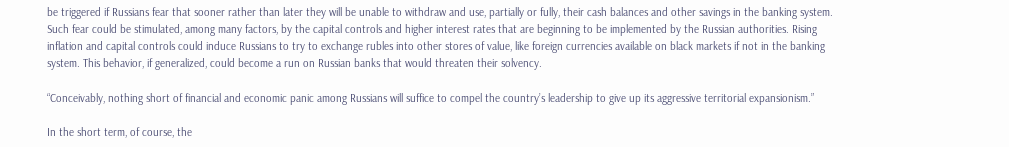be triggered if Russians fear that sooner rather than later they will be unable to withdraw and use, partially or fully, their cash balances and other savings in the banking system. Such fear could be stimulated, among many factors, by the capital controls and higher interest rates that are beginning to be implemented by the Russian authorities. Rising inflation and capital controls could induce Russians to try to exchange rubles into other stores of value, like foreign currencies available on black markets if not in the banking system. This behavior, if generalized, could become a run on Russian banks that would threaten their solvency.

“Conceivably, nothing short of financial and economic panic among Russians will suffice to compel the country’s leadership to give up its aggressive territorial expansionism.”

In the short term, of course, the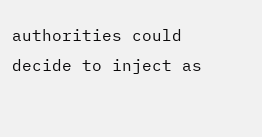authorities could decide to inject as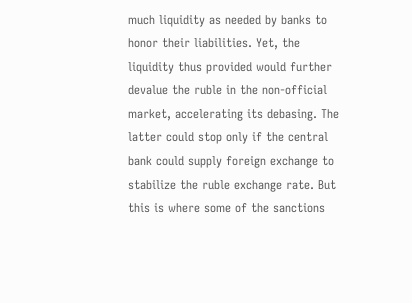much liquidity as needed by banks to honor their liabilities. Yet, the liquidity thus provided would further devalue the ruble in the non-official market, accelerating its debasing. The latter could stop only if the central bank could supply foreign exchange to stabilize the ruble exchange rate. But this is where some of the sanctions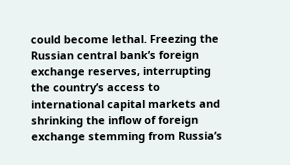could become lethal. Freezing the Russian central bank’s foreign exchange reserves, interrupting the country’s access to international capital markets and shrinking the inflow of foreign exchange stemming from Russia’s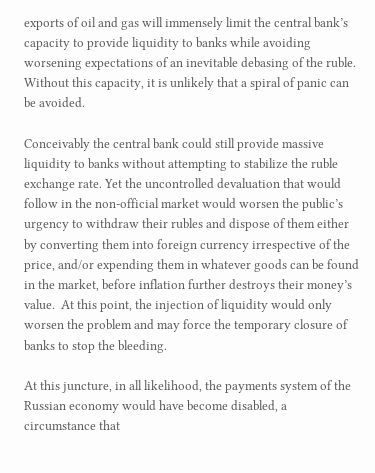exports of oil and gas will immensely limit the central bank’s capacity to provide liquidity to banks while avoiding worsening expectations of an inevitable debasing of the ruble. Without this capacity, it is unlikely that a spiral of panic can be avoided.

Conceivably the central bank could still provide massive liquidity to banks without attempting to stabilize the ruble exchange rate. Yet the uncontrolled devaluation that would follow in the non-official market would worsen the public’s urgency to withdraw their rubles and dispose of them either by converting them into foreign currency irrespective of the price, and/or expending them in whatever goods can be found in the market, before inflation further destroys their money’s value.  At this point, the injection of liquidity would only worsen the problem and may force the temporary closure of banks to stop the bleeding.

At this juncture, in all likelihood, the payments system of the Russian economy would have become disabled, a circumstance that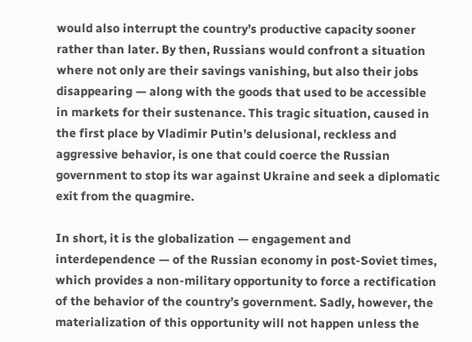would also interrupt the country’s productive capacity sooner rather than later. By then, Russians would confront a situation where not only are their savings vanishing, but also their jobs disappearing — along with the goods that used to be accessible in markets for their sustenance. This tragic situation, caused in the first place by Vladimir Putin’s delusional, reckless and aggressive behavior, is one that could coerce the Russian government to stop its war against Ukraine and seek a diplomatic exit from the quagmire.

In short, it is the globalization — engagement and interdependence — of the Russian economy in post-Soviet times, which provides a non-military opportunity to force a rectification of the behavior of the country’s government. Sadly, however, the materialization of this opportunity will not happen unless the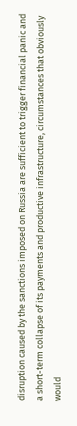disruption caused by the sanctions imposed on Russia are sufficient to trigger financial panic and a short-term collapse of its payments and productive infrastructure, circumstances that obviously would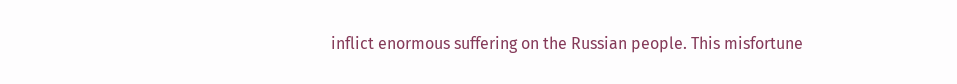inflict enormous suffering on the Russian people. This misfortune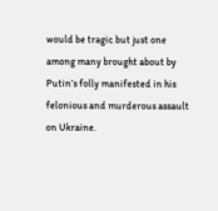would be tragic but just one among many brought about by Putin’s folly manifested in his felonious and murderous assault on Ukraine.